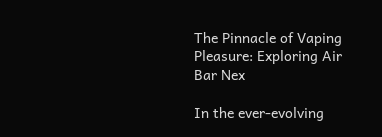The Pinnacle of Vaping Pleasure: Exploring Air Bar Nex

In the ever-evolving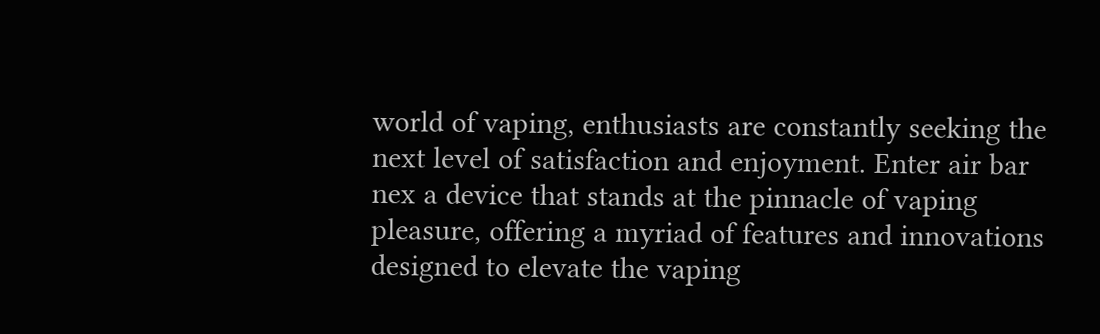world of vaping, enthusiasts are constantly seeking the next level of satisfaction and enjoyment. Enter air bar nex a device that stands at the pinnacle of vaping pleasure, offering a myriad of features and innovations designed to elevate the vaping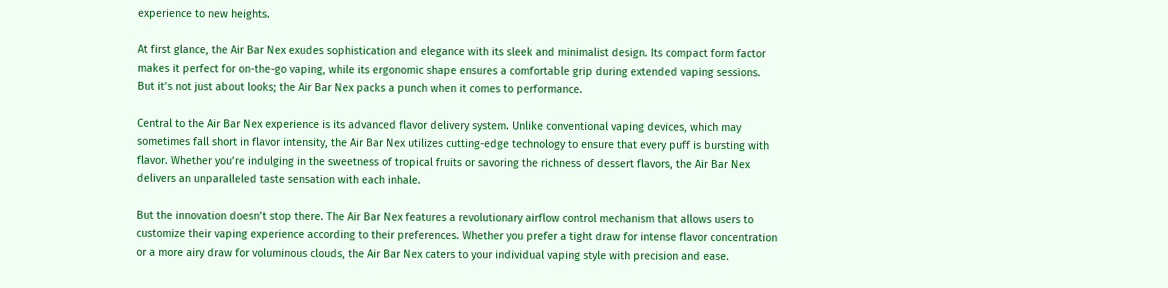experience to new heights.

At first glance, the Air Bar Nex exudes sophistication and elegance with its sleek and minimalist design. Its compact form factor makes it perfect for on-the-go vaping, while its ergonomic shape ensures a comfortable grip during extended vaping sessions. But it’s not just about looks; the Air Bar Nex packs a punch when it comes to performance.

Central to the Air Bar Nex experience is its advanced flavor delivery system. Unlike conventional vaping devices, which may sometimes fall short in flavor intensity, the Air Bar Nex utilizes cutting-edge technology to ensure that every puff is bursting with flavor. Whether you’re indulging in the sweetness of tropical fruits or savoring the richness of dessert flavors, the Air Bar Nex delivers an unparalleled taste sensation with each inhale.

But the innovation doesn’t stop there. The Air Bar Nex features a revolutionary airflow control mechanism that allows users to customize their vaping experience according to their preferences. Whether you prefer a tight draw for intense flavor concentration or a more airy draw for voluminous clouds, the Air Bar Nex caters to your individual vaping style with precision and ease.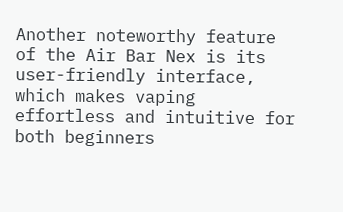Another noteworthy feature of the Air Bar Nex is its user-friendly interface, which makes vaping effortless and intuitive for both beginners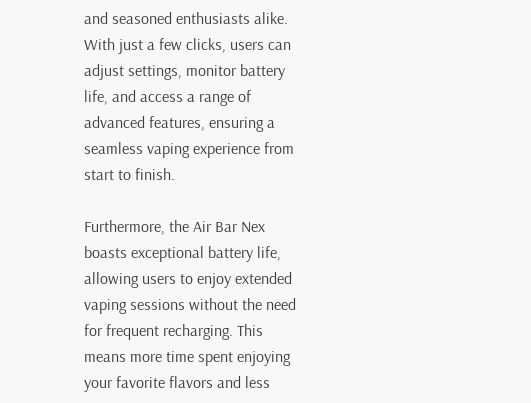and seasoned enthusiasts alike. With just a few clicks, users can adjust settings, monitor battery life, and access a range of advanced features, ensuring a seamless vaping experience from start to finish.

Furthermore, the Air Bar Nex boasts exceptional battery life, allowing users to enjoy extended vaping sessions without the need for frequent recharging. This means more time spent enjoying your favorite flavors and less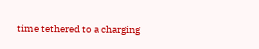time tethered to a charging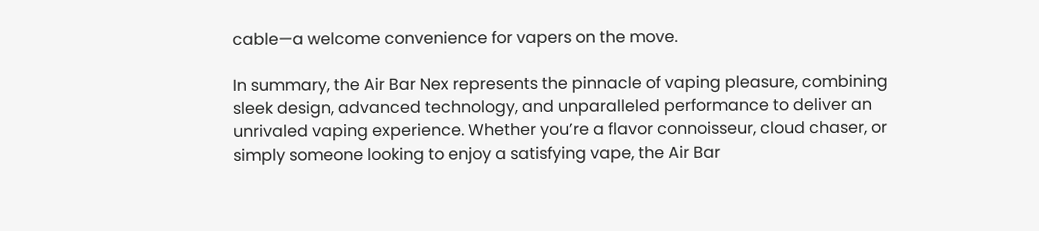cable—a welcome convenience for vapers on the move.

In summary, the Air Bar Nex represents the pinnacle of vaping pleasure, combining sleek design, advanced technology, and unparalleled performance to deliver an unrivaled vaping experience. Whether you’re a flavor connoisseur, cloud chaser, or simply someone looking to enjoy a satisfying vape, the Air Bar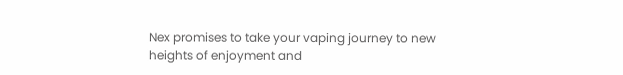Nex promises to take your vaping journey to new heights of enjoyment and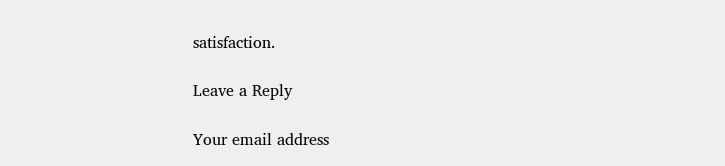satisfaction.

Leave a Reply

Your email address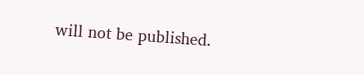will not be published.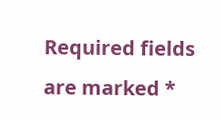Required fields are marked *